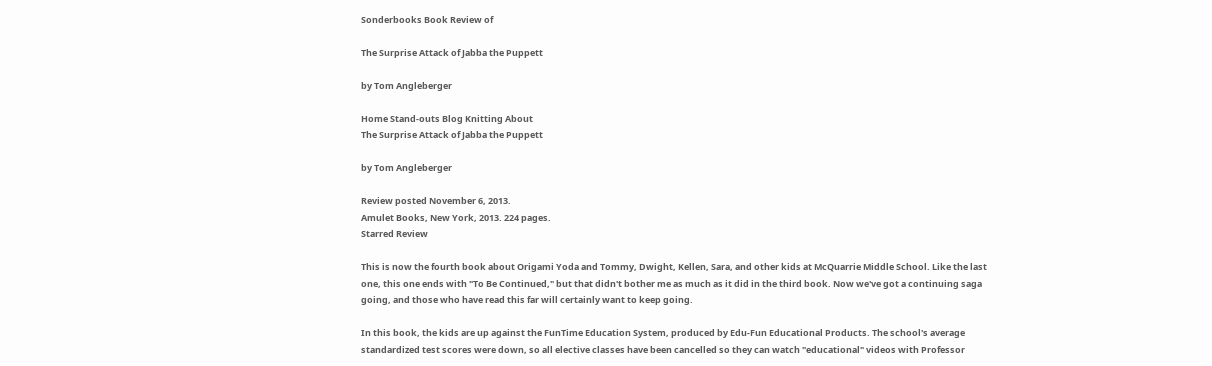Sonderbooks Book Review of

The Surprise Attack of Jabba the Puppett

by Tom Angleberger

Home Stand-outs Blog Knitting About
The Surprise Attack of Jabba the Puppett

by Tom Angleberger

Review posted November 6, 2013.
Amulet Books, New York, 2013. 224 pages.
Starred Review

This is now the fourth book about Origami Yoda and Tommy, Dwight, Kellen, Sara, and other kids at McQuarrie Middle School. Like the last one, this one ends with "To Be Continued," but that didn't bother me as much as it did in the third book. Now we've got a continuing saga going, and those who have read this far will certainly want to keep going.

In this book, the kids are up against the FunTime Education System, produced by Edu-Fun Educational Products. The school's average standardized test scores were down, so all elective classes have been cancelled so they can watch "educational" videos with Professor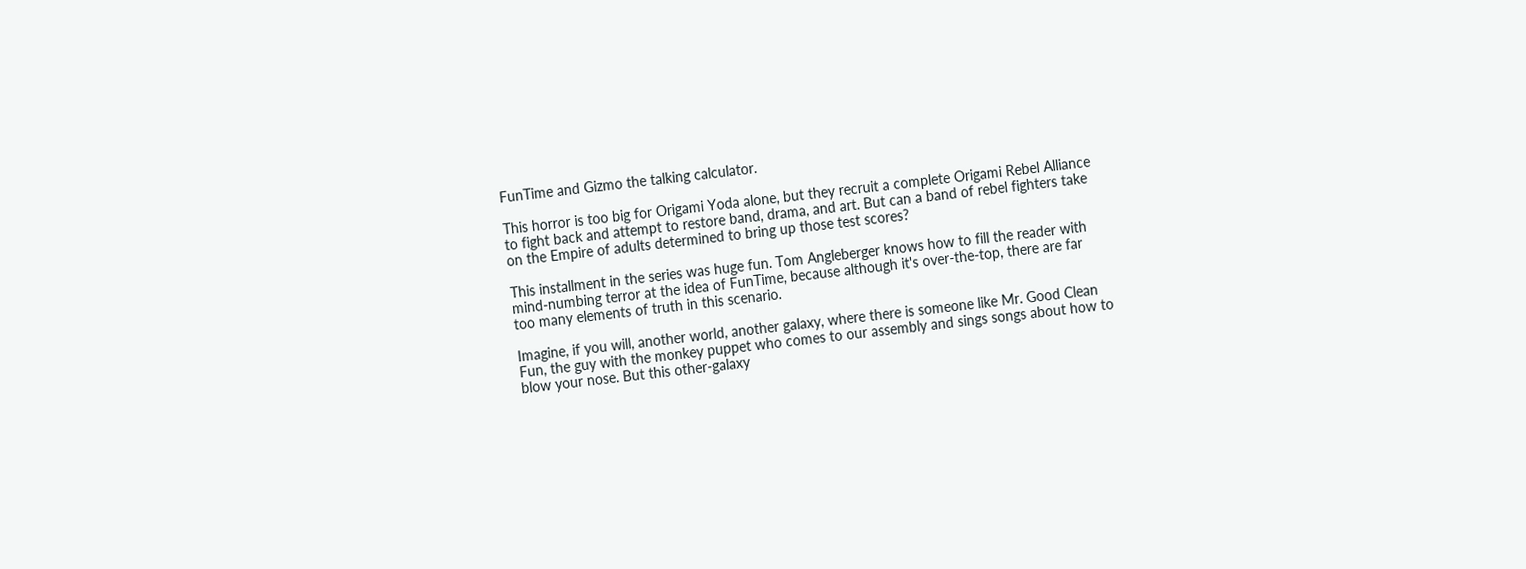FunTime and Gizmo the talking calculator.

This horror is too big for Origami Yoda alone, but they recruit a complete Origami Rebel Alliance to fight back and attempt to restore band, drama, and art. But can a band of rebel fighters take on the Empire of adults determined to bring up those test scores?

This installment in the series was huge fun. Tom Angleberger knows how to fill the reader with mind-numbing terror at the idea of FunTime, because although it's over-the-top, there are far too many elements of truth in this scenario.

Imagine, if you will, another world, another galaxy, where there is someone like Mr. Good Clean Fun, the guy with the monkey puppet who comes to our assembly and sings songs about how to blow your nose. But this other-galaxy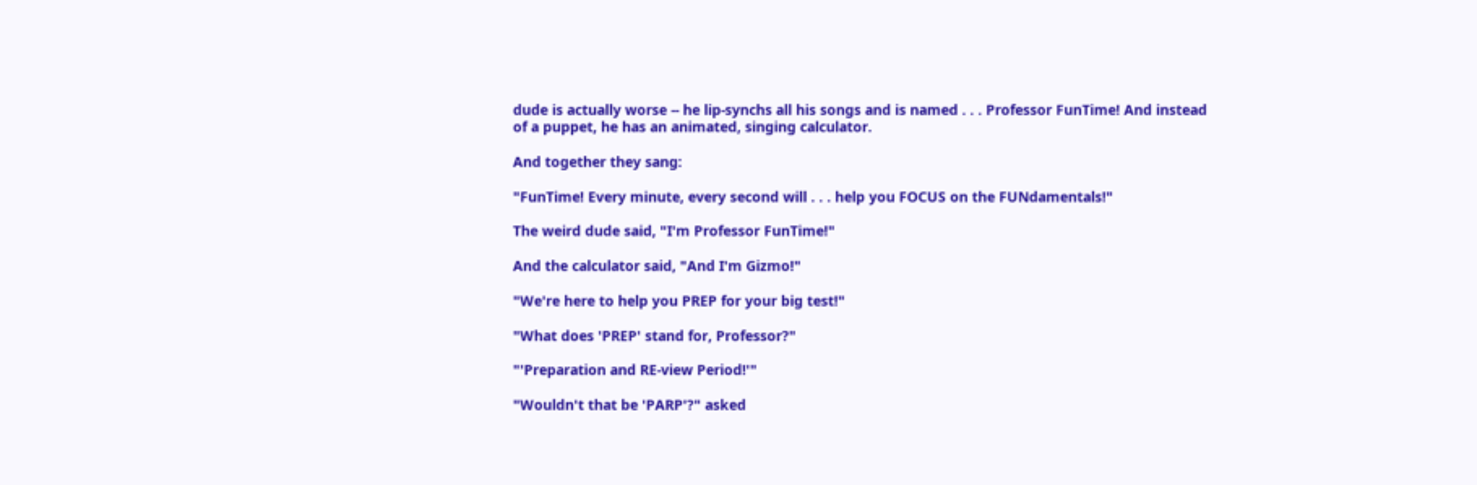dude is actually worse -- he lip-synchs all his songs and is named . . . Professor FunTime! And instead of a puppet, he has an animated, singing calculator.

And together they sang:

"FunTime! Every minute, every second will . . . help you FOCUS on the FUNdamentals!"

The weird dude said, "I'm Professor FunTime!"

And the calculator said, "And I'm Gizmo!"

"We're here to help you PREP for your big test!"

"What does 'PREP' stand for, Professor?"

"'Preparation and RE-view Period!'"

"Wouldn't that be 'PARP'?" asked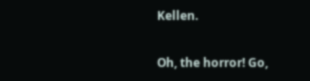Kellen.

Oh, the horror! Go,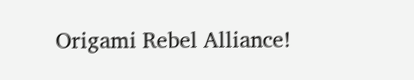Origami Rebel Alliance!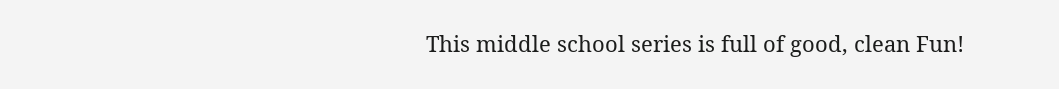This middle school series is full of good, clean Fun!